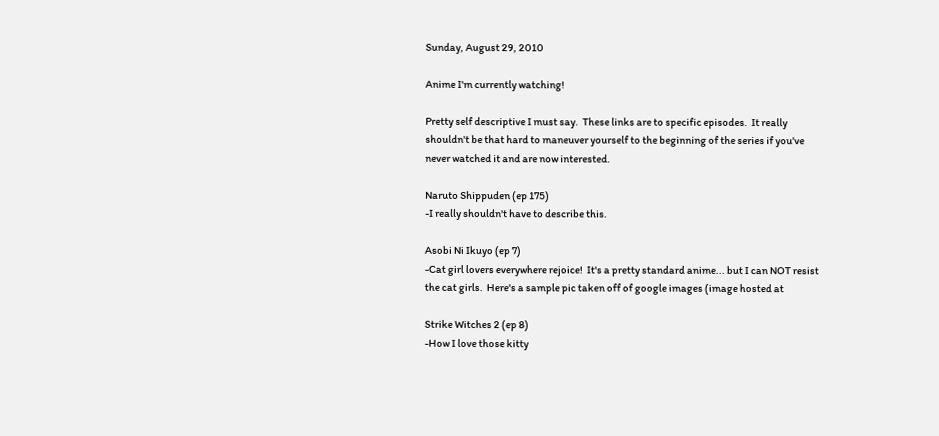Sunday, August 29, 2010

Anime I'm currently watching!

Pretty self descriptive I must say.  These links are to specific episodes.  It really shouldn't be that hard to maneuver yourself to the beginning of the series if you've never watched it and are now interested.

Naruto Shippuden (ep 175)
-I really shouldn't have to describe this.

Asobi Ni Ikuyo (ep 7)
-Cat girl lovers everywhere rejoice!  It's a pretty standard anime... but I can NOT resist the cat girls.  Here's a sample pic taken off of google images (image hosted at

Strike Witches 2 (ep 8)
-How I love those kitty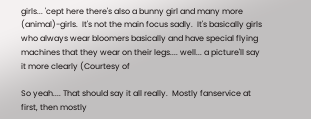girls... 'cept here there's also a bunny girl and many more (animal)-girls.  It's not the main focus sadly.  It's basically girls who always wear bloomers basically and have special flying machines that they wear on their legs.... well... a picture'll say it more clearly (Courtesy of

So yeah.... That should say it all really.  Mostly fanservice at first, then mostly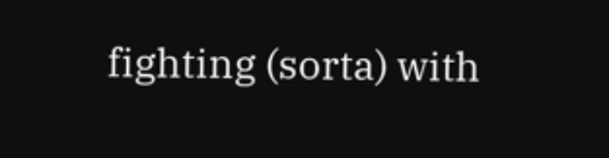fighting (sorta) with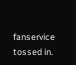fanservice tossed in.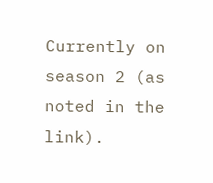Currently on season 2 (as noted in the link).